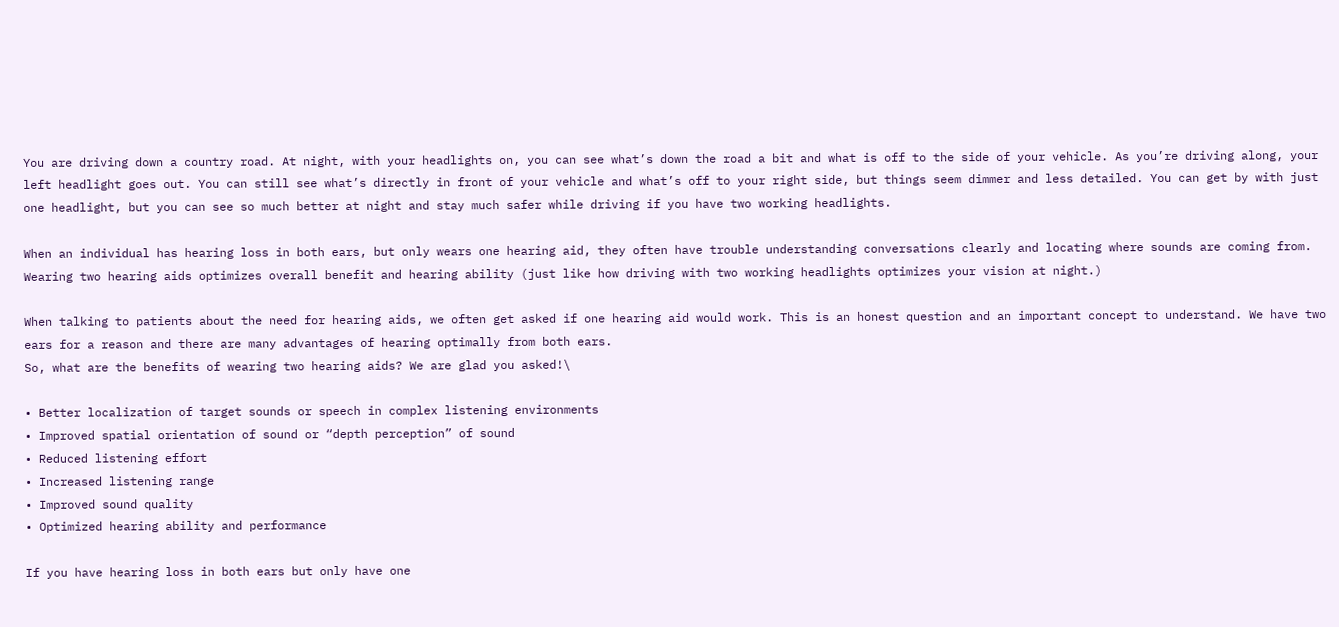You are driving down a country road. At night, with your headlights on, you can see what’s down the road a bit and what is off to the side of your vehicle. As you’re driving along, your left headlight goes out. You can still see what’s directly in front of your vehicle and what’s off to your right side, but things seem dimmer and less detailed. You can get by with just one headlight, but you can see so much better at night and stay much safer while driving if you have two working headlights.

When an individual has hearing loss in both ears, but only wears one hearing aid, they often have trouble understanding conversations clearly and locating where sounds are coming from. Wearing two hearing aids optimizes overall benefit and hearing ability (just like how driving with two working headlights optimizes your vision at night.)

When talking to patients about the need for hearing aids, we often get asked if one hearing aid would work. This is an honest question and an important concept to understand. We have two ears for a reason and there are many advantages of hearing optimally from both ears.
So, what are the benefits of wearing two hearing aids? We are glad you asked!\

• Better localization of target sounds or speech in complex listening environments
• Improved spatial orientation of sound or “depth perception” of sound
• Reduced listening effort
• Increased listening range
• Improved sound quality
• Optimized hearing ability and performance

If you have hearing loss in both ears but only have one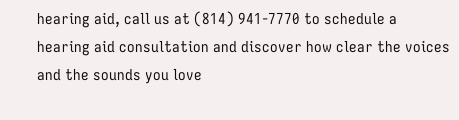hearing aid, call us at (814) 941-7770 to schedule a hearing aid consultation and discover how clear the voices and the sounds you love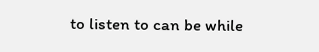to listen to can be while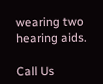wearing two hearing aids.

Call Us